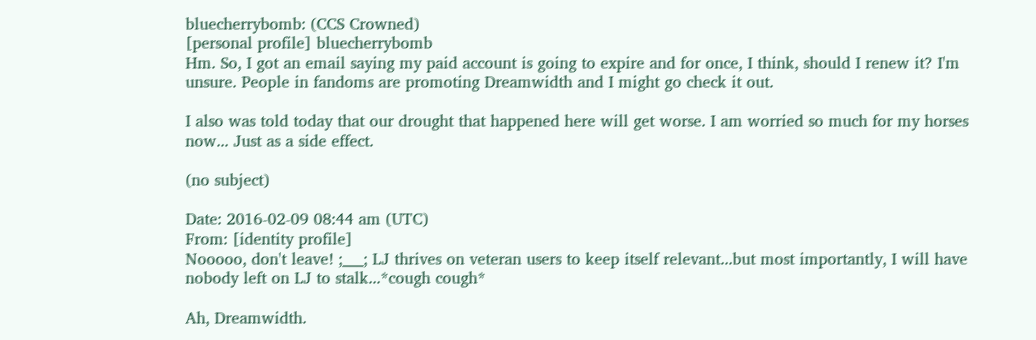bluecherrybomb: (CCS Crowned)
[personal profile] bluecherrybomb
Hm. So, I got an email saying my paid account is going to expire and for once, I think, should I renew it? I'm unsure. People in fandoms are promoting Dreamwidth and I might go check it out.

I also was told today that our drought that happened here will get worse. I am worried so much for my horses now... Just as a side effect.

(no subject)

Date: 2016-02-09 08:44 am (UTC)
From: [identity profile]
Nooooo, don't leave! ;___; LJ thrives on veteran users to keep itself relevant...but most importantly, I will have nobody left on LJ to stalk...*cough cough*

Ah, Dreamwidth.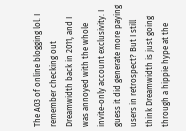The A03 of online blogging lol. I remember checking out Dreamwidth back in 2011, and I was annoyed with the whole invite-only account exclusivity. I guess it did generate more paying users in retrospect? But I still think Dreamwidth is just going through a hippie hype at the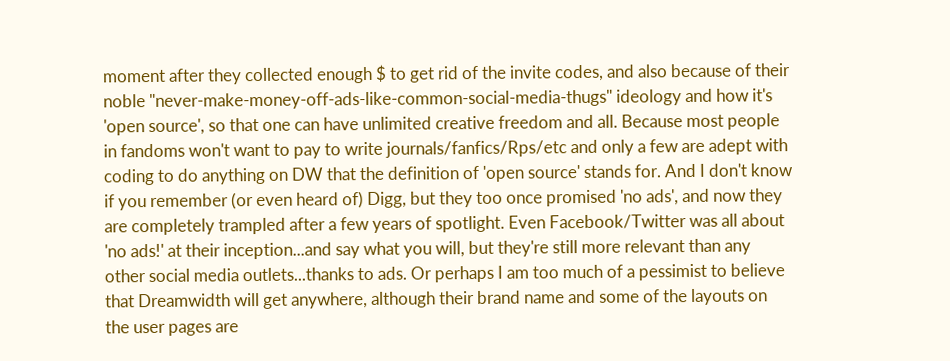moment after they collected enough $ to get rid of the invite codes, and also because of their noble "never-make-money-off-ads-like-common-social-media-thugs" ideology and how it's 'open source', so that one can have unlimited creative freedom and all. Because most people in fandoms won't want to pay to write journals/fanfics/Rps/etc and only a few are adept with coding to do anything on DW that the definition of 'open source' stands for. And I don't know if you remember (or even heard of) Digg, but they too once promised 'no ads', and now they are completely trampled after a few years of spotlight. Even Facebook/Twitter was all about 'no ads!' at their inception...and say what you will, but they're still more relevant than any other social media outlets...thanks to ads. Or perhaps I am too much of a pessimist to believe that Dreamwidth will get anywhere, although their brand name and some of the layouts on the user pages are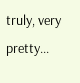truly, very pretty...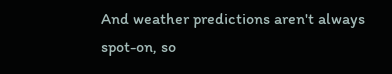And weather predictions aren't always spot-on, so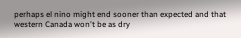perhaps el nino might end sooner than expected and that western Canada won't be as dry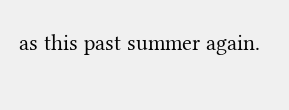as this past summer again.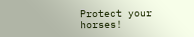Protect your horses!